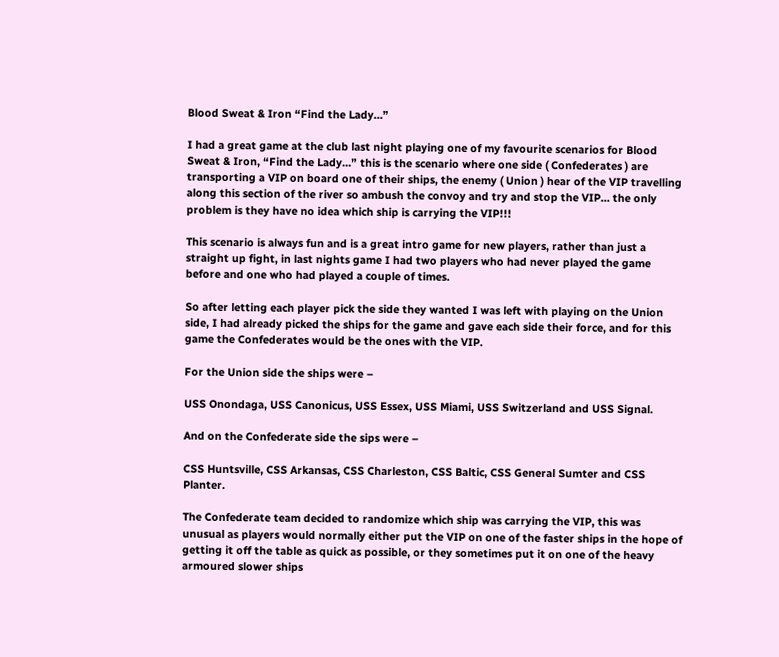Blood Sweat & Iron “Find the Lady…”

I had a great game at the club last night playing one of my favourite scenarios for Blood Sweat & Iron, “Find the Lady…” this is the scenario where one side ( Confederates ) are transporting a VIP on board one of their ships, the enemy ( Union ) hear of the VIP travelling along this section of the river so ambush the convoy and try and stop the VIP… the only problem is they have no idea which ship is carrying the VIP!!!

This scenario is always fun and is a great intro game for new players, rather than just a straight up fight, in last nights game I had two players who had never played the game before and one who had played a couple of times.

So after letting each player pick the side they wanted I was left with playing on the Union side, I had already picked the ships for the game and gave each side their force, and for this game the Confederates would be the ones with the VIP.

For the Union side the ships were –

USS Onondaga, USS Canonicus, USS Essex, USS Miami, USS Switzerland and USS Signal.

And on the Confederate side the sips were –

CSS Huntsville, CSS Arkansas, CSS Charleston, CSS Baltic, CSS General Sumter and CSS Planter.

The Confederate team decided to randomize which ship was carrying the VIP, this was unusual as players would normally either put the VIP on one of the faster ships in the hope of getting it off the table as quick as possible, or they sometimes put it on one of the heavy armoured slower ships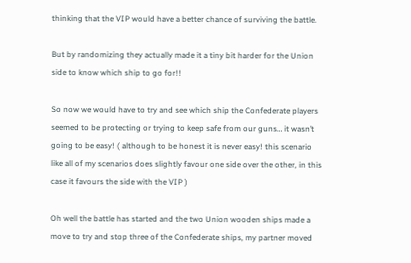thinking that the VIP would have a better chance of surviving the battle.

But by randomizing they actually made it a tiny bit harder for the Union side to know which ship to go for!!

So now we would have to try and see which ship the Confederate players seemed to be protecting or trying to keep safe from our guns… it wasn’t going to be easy! ( although to be honest it is never easy! this scenario like all of my scenarios does slightly favour one side over the other, in this case it favours the side with the VIP )

Oh well the battle has started and the two Union wooden ships made a move to try and stop three of the Confederate ships, my partner moved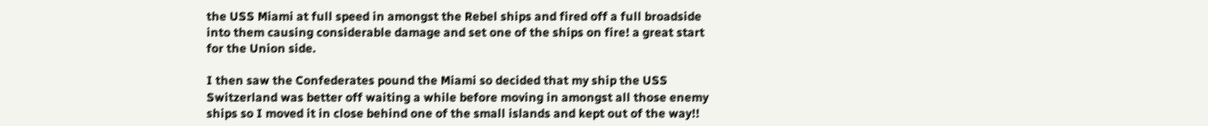the USS Miami at full speed in amongst the Rebel ships and fired off a full broadside into them causing considerable damage and set one of the ships on fire! a great start for the Union side.

I then saw the Confederates pound the Miami so decided that my ship the USS Switzerland was better off waiting a while before moving in amongst all those enemy ships so I moved it in close behind one of the small islands and kept out of the way!!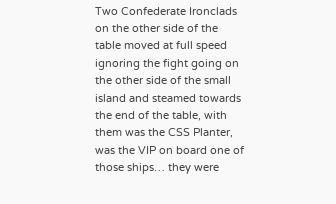Two Confederate Ironclads on the other side of the table moved at full speed ignoring the fight going on the other side of the small island and steamed towards the end of the table, with them was the CSS Planter, was the VIP on board one of those ships… they were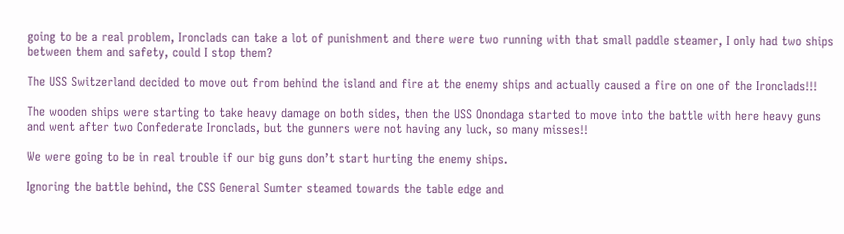going to be a real problem, Ironclads can take a lot of punishment and there were two running with that small paddle steamer, I only had two ships between them and safety, could I stop them?

The USS Switzerland decided to move out from behind the island and fire at the enemy ships and actually caused a fire on one of the Ironclads!!!

The wooden ships were starting to take heavy damage on both sides, then the USS Onondaga started to move into the battle with here heavy guns and went after two Confederate Ironclads, but the gunners were not having any luck, so many misses!!

We were going to be in real trouble if our big guns don’t start hurting the enemy ships.

Ignoring the battle behind, the CSS General Sumter steamed towards the table edge and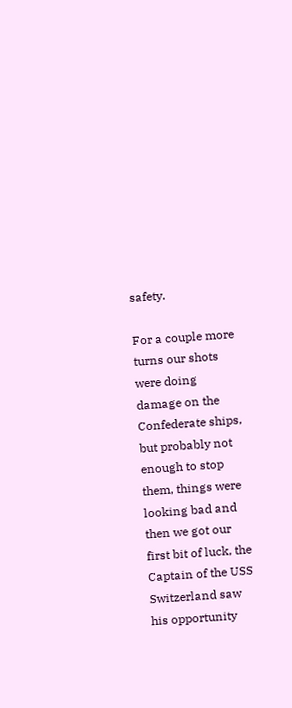safety.

For a couple more turns our shots were doing damage on the Confederate ships, but probably not enough to stop them, things were looking bad and then we got our first bit of luck, the Captain of the USS Switzerland saw his opportunity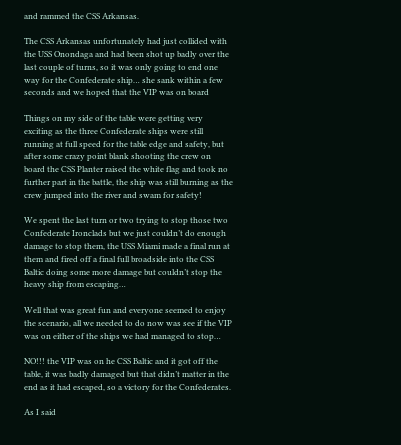and rammed the CSS Arkansas.

The CSS Arkansas unfortunately had just collided with the USS Onondaga and had been shot up badly over the last couple of turns, so it was only going to end one way for the Confederate ship… she sank within a few seconds and we hoped that the VIP was on board

Things on my side of the table were getting very exciting as the three Confederate ships were still running at full speed for the table edge and safety, but after some crazy point blank shooting the crew on board the CSS Planter raised the white flag and took no further part in the battle, the ship was still burning as the crew jumped into the river and swam for safety!

We spent the last turn or two trying to stop those two Confederate Ironclads but we just couldn’t do enough damage to stop them, the USS Miami made a final run at them and fired off a final full broadside into the CSS Baltic doing some more damage but couldn’t stop the heavy ship from escaping…

Well that was great fun and everyone seemed to enjoy the scenario, all we needed to do now was see if the VIP was on either of the ships we had managed to stop…

NO!!! the VIP was on he CSS Baltic and it got off the table, it was badly damaged but that didn’t matter in the end as it had escaped, so a victory for the Confederates.

As I said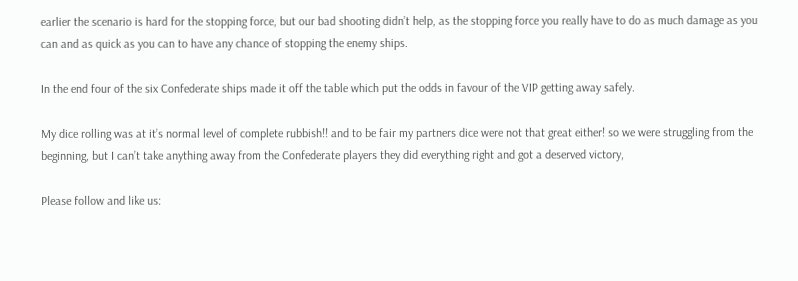earlier the scenario is hard for the stopping force, but our bad shooting didn’t help, as the stopping force you really have to do as much damage as you can and as quick as you can to have any chance of stopping the enemy ships.

In the end four of the six Confederate ships made it off the table which put the odds in favour of the VIP getting away safely.

My dice rolling was at it’s normal level of complete rubbish!! and to be fair my partners dice were not that great either! so we were struggling from the beginning, but I can’t take anything away from the Confederate players they did everything right and got a deserved victory,

Please follow and like us: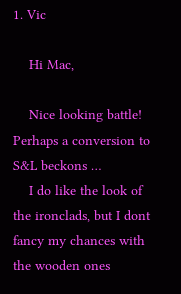1. Vic

    Hi Mac,

    Nice looking battle! Perhaps a conversion to S&L beckons …
    I do like the look of the ironclads, but I dont fancy my chances with the wooden ones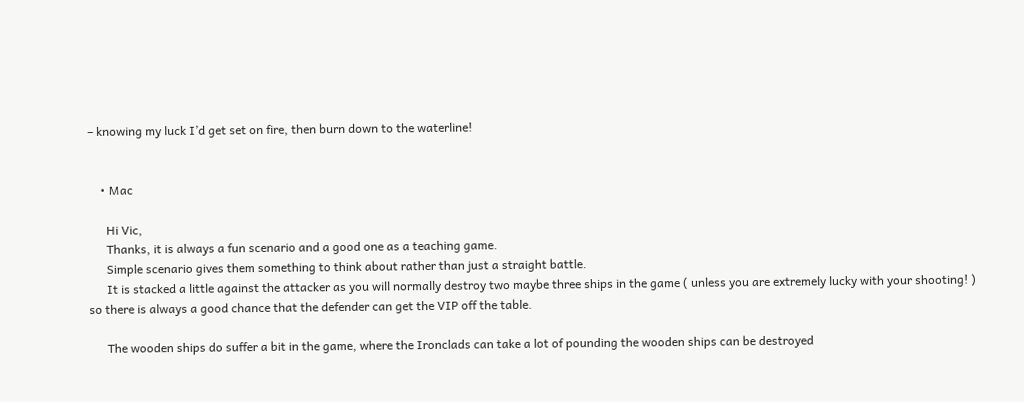– knowing my luck I’d get set on fire, then burn down to the waterline!


    • Mac

      Hi Vic,
      Thanks, it is always a fun scenario and a good one as a teaching game.
      Simple scenario gives them something to think about rather than just a straight battle.
      It is stacked a little against the attacker as you will normally destroy two maybe three ships in the game ( unless you are extremely lucky with your shooting! ) so there is always a good chance that the defender can get the VIP off the table.

      The wooden ships do suffer a bit in the game, where the Ironclads can take a lot of pounding the wooden ships can be destroyed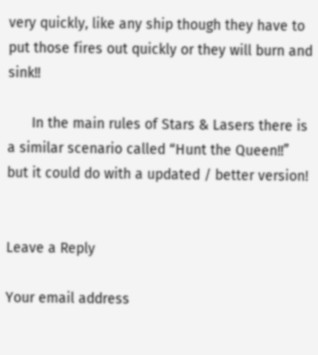very quickly, like any ship though they have to put those fires out quickly or they will burn and sink!!

      In the main rules of Stars & Lasers there is a similar scenario called “Hunt the Queen!!” but it could do with a updated / better version!


Leave a Reply

Your email address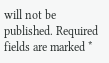will not be published. Required fields are marked *